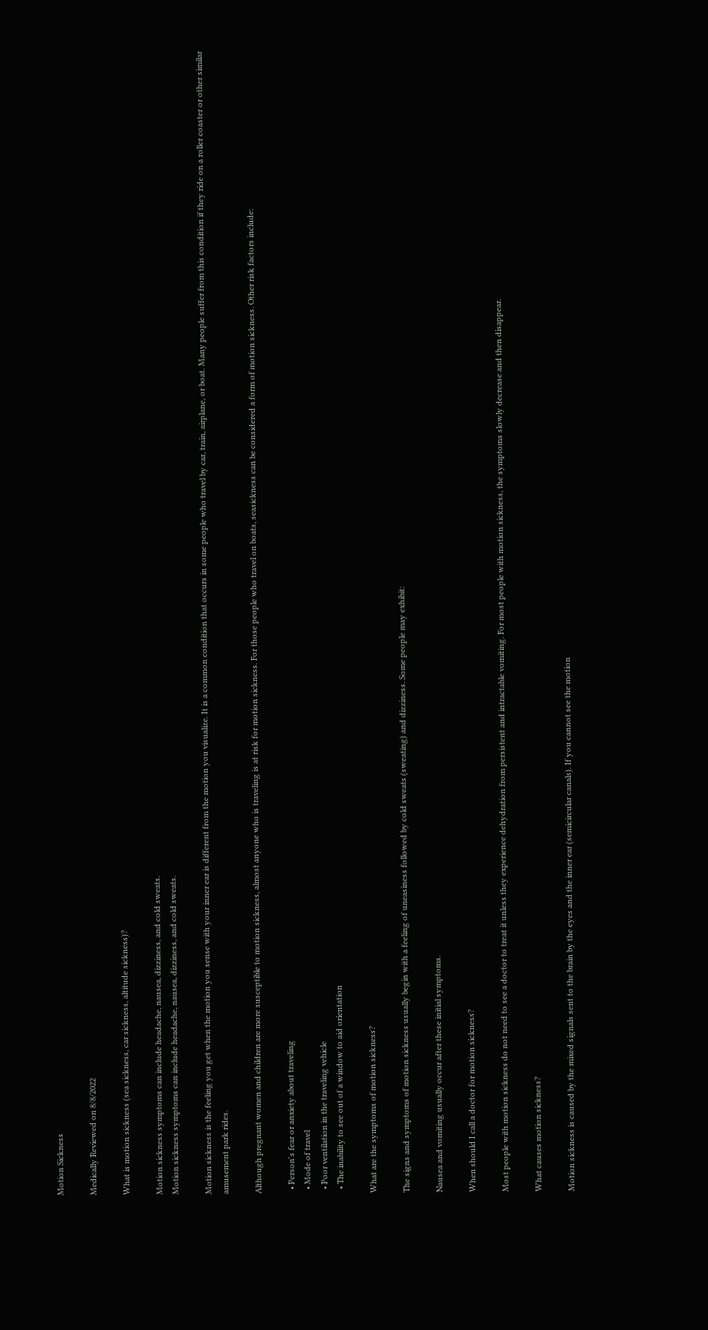Motion Sickness

Medically Reviewed on 8/8/2022

What is motion sickness (sea sickness, car sickness, altitude sickness)?

Motion sickness symptoms can include headache, nausea, dizziness, and cold sweats.
Motion sickness symptoms can include headache, nausea, dizziness, and cold sweats.

Motion sickness is the feeling you get when the motion you sense with your inner ear is different from the motion you visualize. It is a common condition that occurs in some people who travel by car, train, airplane, or boat. Many people suffer from this condition if they ride on a roller coaster or other similar amusement park rides.

Although pregnant women and children are more susceptible to motion sickness, almost anyone who is traveling is at risk for motion sickness. For those people who travel on boats, seasickness can be considered a form of motion sickness. Other risk factors include:

  • Person's fear or anxiety about traveling
  • Mode of travel
  • Poor ventilation in the traveling vehicle
  • The inability to see out of a window to aid orientation

What are the symptoms of motion sickness?

The signs and symptoms of motion sickness usually begin with a feeling of uneasiness followed by cold sweats (sweating) and dizziness. Some people may exhibit:

Nausea and vomiting usually occur after these initial symptoms.

When should I call a doctor for motion sickness?

Most people with motion sickness do not need to see a doctor to treat it unless they experience dehydration from persistent and intractable vomiting. For most people with motion sickness, the symptoms slowly decrease and then disappear.

What causes motion sickness?

Motion sickness is caused by the mixed signals sent to the brain by the eyes and the inner ear (semicircular canals). If you cannot see the motion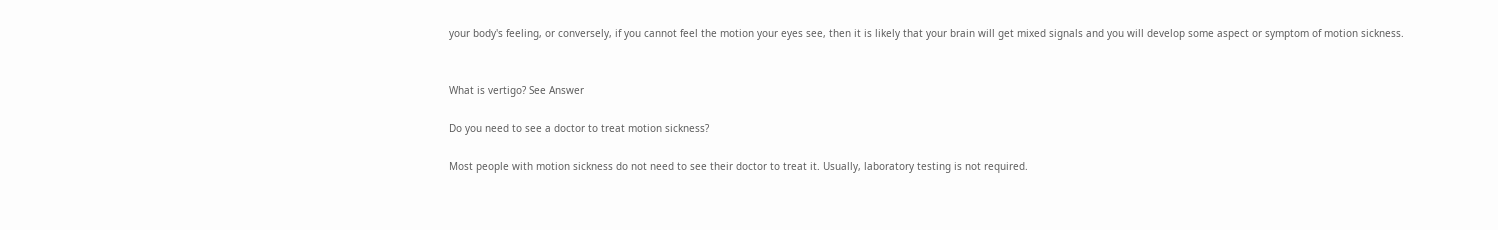your body's feeling, or conversely, if you cannot feel the motion your eyes see, then it is likely that your brain will get mixed signals and you will develop some aspect or symptom of motion sickness.


What is vertigo? See Answer

Do you need to see a doctor to treat motion sickness?

Most people with motion sickness do not need to see their doctor to treat it. Usually, laboratory testing is not required.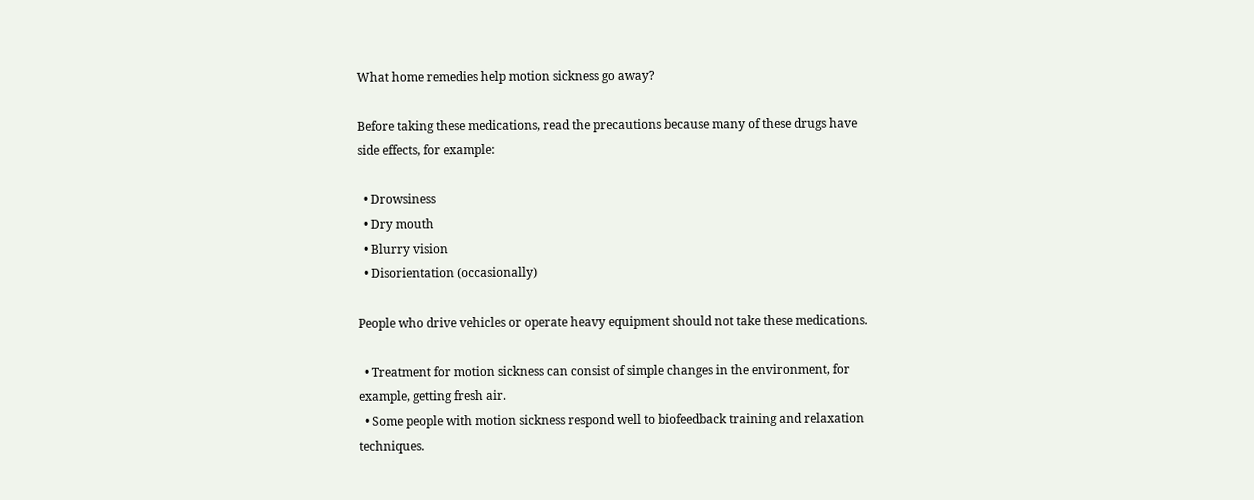What home remedies help motion sickness go away?

Before taking these medications, read the precautions because many of these drugs have side effects, for example:

  • Drowsiness
  • Dry mouth
  • Blurry vision
  • Disorientation (occasionally)

People who drive vehicles or operate heavy equipment should not take these medications.

  • Treatment for motion sickness can consist of simple changes in the environment, for example, getting fresh air.
  • Some people with motion sickness respond well to biofeedback training and relaxation techniques.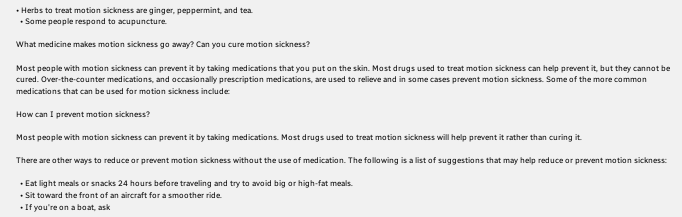• Herbs to treat motion sickness are ginger, peppermint, and tea.
  • Some people respond to acupuncture.

What medicine makes motion sickness go away? Can you cure motion sickness?

Most people with motion sickness can prevent it by taking medications that you put on the skin. Most drugs used to treat motion sickness can help prevent it, but they cannot be cured. Over-the-counter medications, and occasionally prescription medications, are used to relieve and in some cases prevent motion sickness. Some of the more common medications that can be used for motion sickness include:

How can I prevent motion sickness?

Most people with motion sickness can prevent it by taking medications. Most drugs used to treat motion sickness will help prevent it rather than curing it.

There are other ways to reduce or prevent motion sickness without the use of medication. The following is a list of suggestions that may help reduce or prevent motion sickness:

  • Eat light meals or snacks 24 hours before traveling and try to avoid big or high-fat meals.
  • Sit toward the front of an aircraft for a smoother ride.
  • If you're on a boat, ask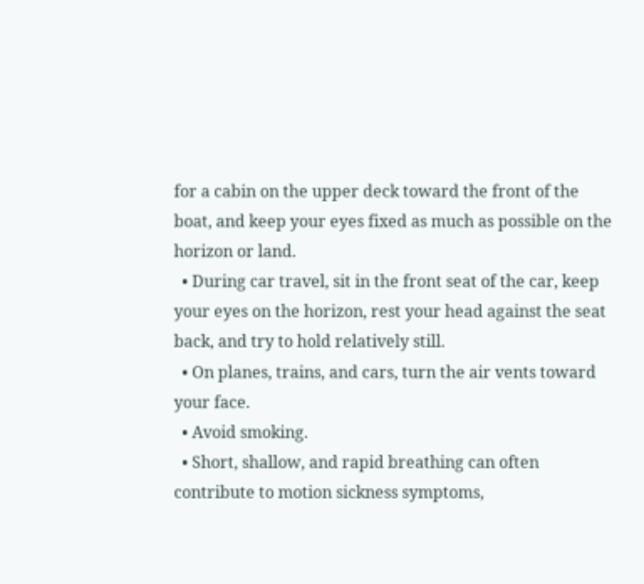for a cabin on the upper deck toward the front of the boat, and keep your eyes fixed as much as possible on the horizon or land.
  • During car travel, sit in the front seat of the car, keep your eyes on the horizon, rest your head against the seat back, and try to hold relatively still.
  • On planes, trains, and cars, turn the air vents toward your face.
  • Avoid smoking.
  • Short, shallow, and rapid breathing can often contribute to motion sickness symptoms,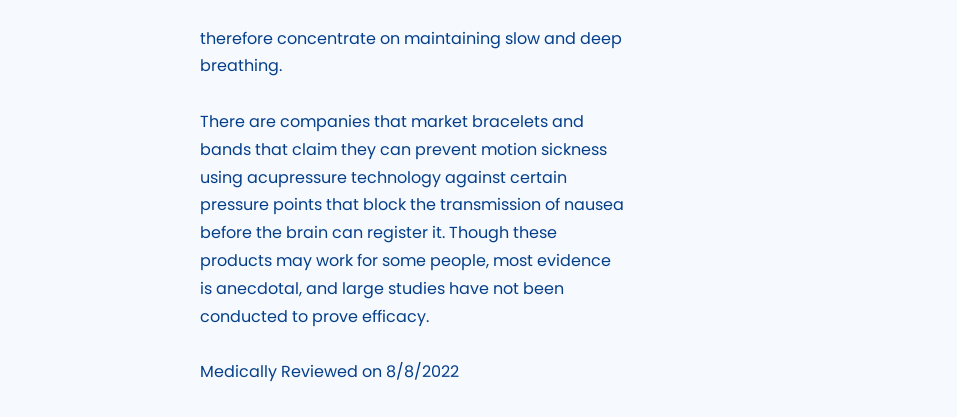therefore concentrate on maintaining slow and deep breathing.

There are companies that market bracelets and bands that claim they can prevent motion sickness using acupressure technology against certain pressure points that block the transmission of nausea before the brain can register it. Though these products may work for some people, most evidence is anecdotal, and large studies have not been conducted to prove efficacy.

Medically Reviewed on 8/8/2022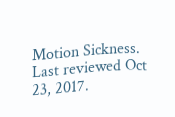Motion Sickness. Last reviewed Oct 23, 2017.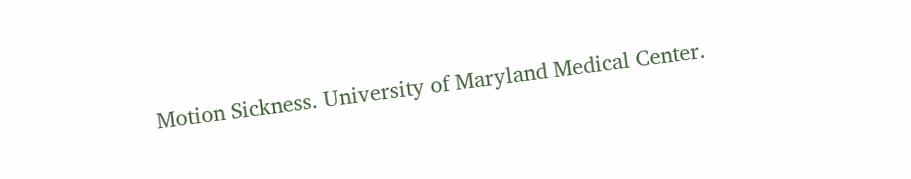Motion Sickness. University of Maryland Medical Center.